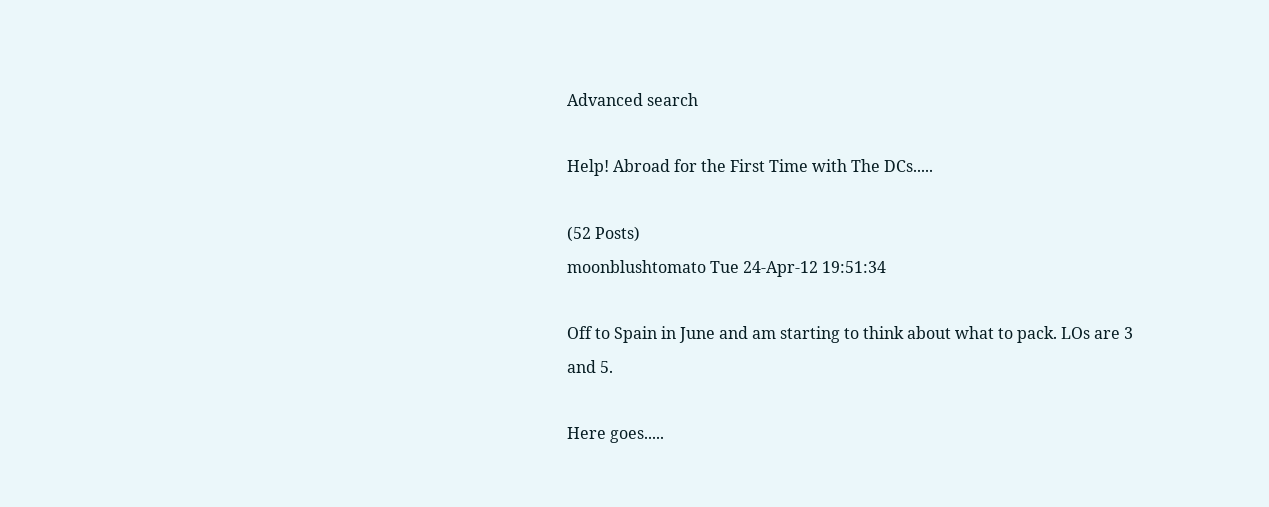Advanced search

Help! Abroad for the First Time with The DCs.....

(52 Posts)
moonblushtomato Tue 24-Apr-12 19:51:34

Off to Spain in June and am starting to think about what to pack. LOs are 3 and 5.

Here goes.....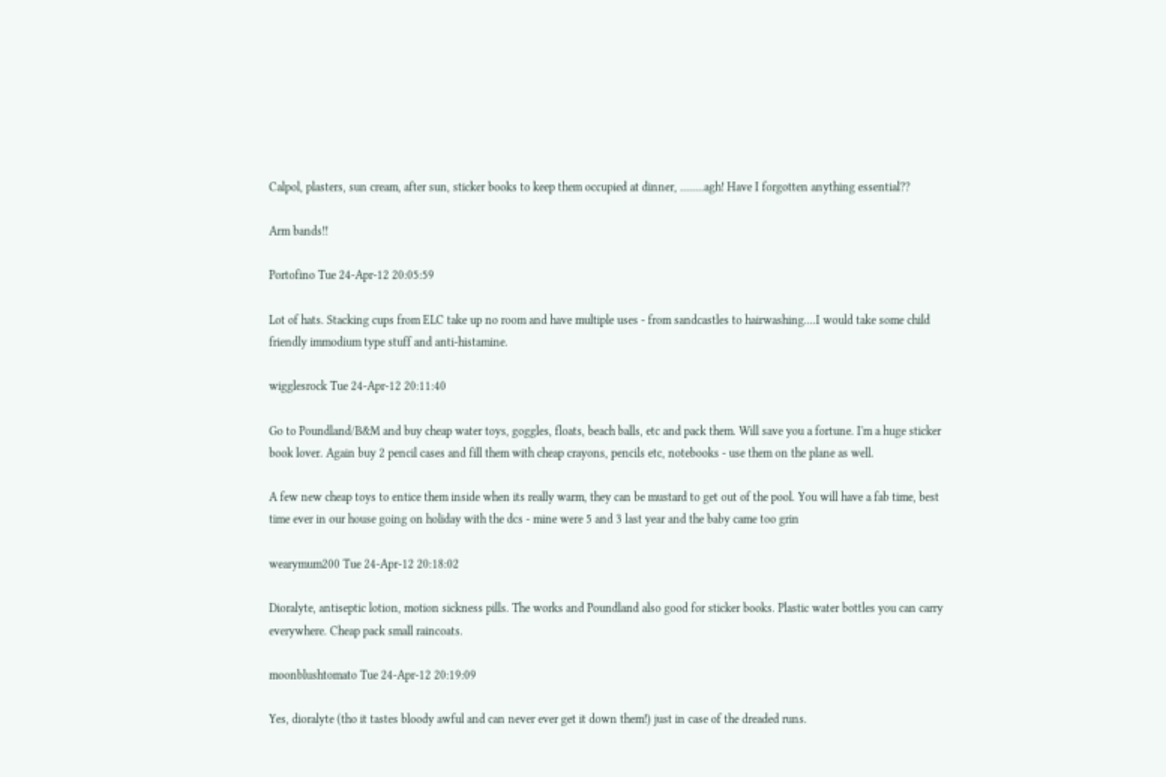Calpol, plasters, sun cream, after sun, sticker books to keep them occupied at dinner, ........agh! Have I forgotten anything essential??

Arm bands!!

Portofino Tue 24-Apr-12 20:05:59

Lot of hats. Stacking cups from ELC take up no room and have multiple uses - from sandcastles to hairwashing....I would take some child friendly immodium type stuff and anti-histamine.

wigglesrock Tue 24-Apr-12 20:11:40

Go to Poundland/B&M and buy cheap water toys, goggles, floats, beach balls, etc and pack them. Will save you a fortune. I'm a huge sticker book lover. Again buy 2 pencil cases and fill them with cheap crayons, pencils etc, notebooks - use them on the plane as well.

A few new cheap toys to entice them inside when its really warm, they can be mustard to get out of the pool. You will have a fab time, best time ever in our house going on holiday with the dcs - mine were 5 and 3 last year and the baby came too grin

wearymum200 Tue 24-Apr-12 20:18:02

Dioralyte, antiseptic lotion, motion sickness pills. The works and Poundland also good for sticker books. Plastic water bottles you can carry everywhere. Cheap pack small raincoats.

moonblushtomato Tue 24-Apr-12 20:19:09

Yes, dioralyte (tho it tastes bloody awful and can never ever get it down them!) just in case of the dreaded runs.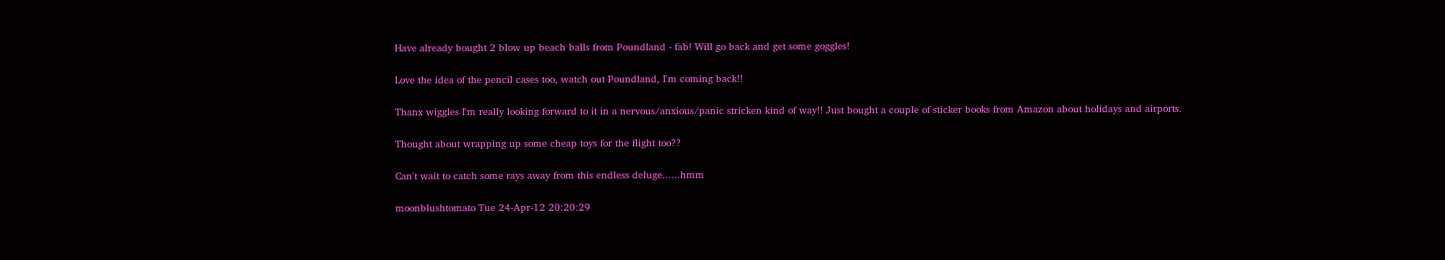Have already bought 2 blow up beach balls from Poundland - fab! Will go back and get some goggles!

Love the idea of the pencil cases too, watch out Poundland, I'm coming back!!

Thanx wiggles I'm really looking forward to it in a nervous/anxious/panic stricken kind of way!! Just bought a couple of sticker books from Amazon about holidays and airports.

Thought about wrapping up some cheap toys for the flight too??

Can't wait to catch some rays away from this endless deluge......hmm

moonblushtomato Tue 24-Apr-12 20:20:29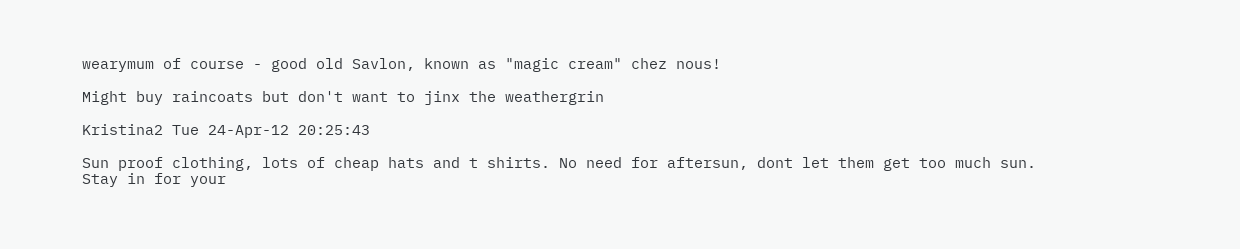wearymum of course - good old Savlon, known as "magic cream" chez nous!

Might buy raincoats but don't want to jinx the weathergrin

Kristina2 Tue 24-Apr-12 20:25:43

Sun proof clothing, lots of cheap hats and t shirts. No need for aftersun, dont let them get too much sun. Stay in for your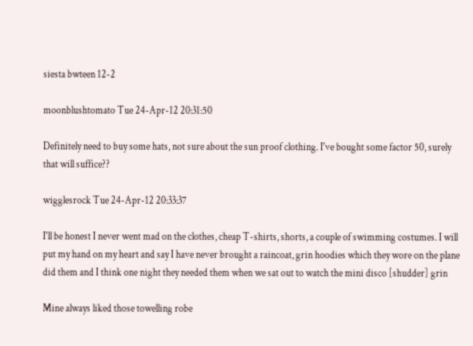siesta bwteen 12-2

moonblushtomato Tue 24-Apr-12 20:31:50

Definitely need to buy some hats, not sure about the sun proof clothing. I've bought some factor 50, surely that will suffice??

wigglesrock Tue 24-Apr-12 20:33:37

I'll be honest I never went mad on the clothes, cheap T-shirts, shorts, a couple of swimming costumes. I will put my hand on my heart and say I have never brought a raincoat, grin hoodies which they wore on the plane did them and I think one night they needed them when we sat out to watch the mini disco [shudder] grin

Mine always liked those towelling robe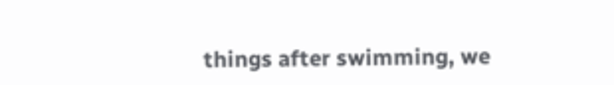things after swimming, we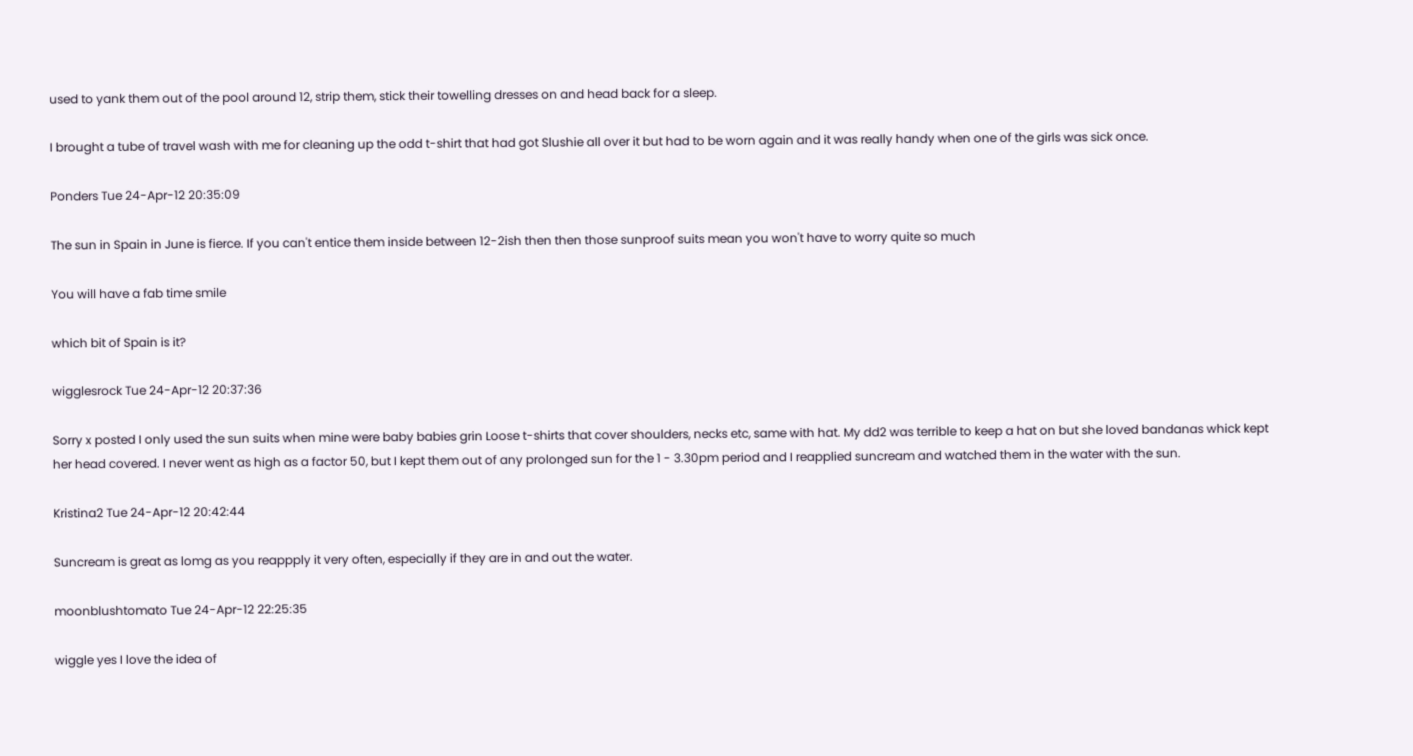used to yank them out of the pool around 12, strip them, stick their towelling dresses on and head back for a sleep.

I brought a tube of travel wash with me for cleaning up the odd t-shirt that had got Slushie all over it but had to be worn again and it was really handy when one of the girls was sick once.

Ponders Tue 24-Apr-12 20:35:09

The sun in Spain in June is fierce. If you can't entice them inside between 12-2ish then then those sunproof suits mean you won't have to worry quite so much

You will have a fab time smile

which bit of Spain is it?

wigglesrock Tue 24-Apr-12 20:37:36

Sorry x posted I only used the sun suits when mine were baby babies grin Loose t-shirts that cover shoulders, necks etc, same with hat. My dd2 was terrible to keep a hat on but she loved bandanas whick kept her head covered. I never went as high as a factor 50, but I kept them out of any prolonged sun for the 1 - 3.30pm period and I reapplied suncream and watched them in the water with the sun.

Kristina2 Tue 24-Apr-12 20:42:44

Suncream is great as lomg as you reappply it very often, especially if they are in and out the water.

moonblushtomato Tue 24-Apr-12 22:25:35

wiggle yes I love the idea of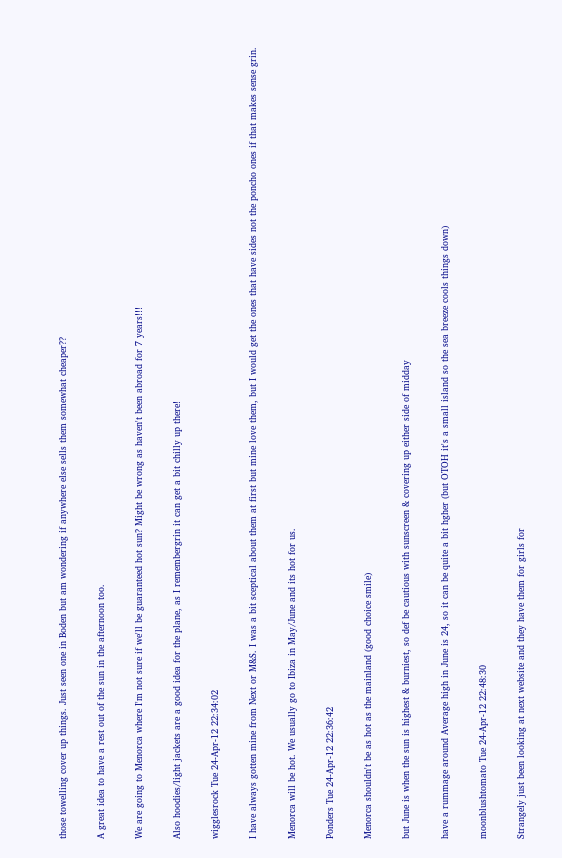those towelling cover up things. Just seen one in Boden but am wondering if anywhere else sells them somewhat cheaper??

A great idea to have a rest out of the sun in the afternoon too.

We are going to Menorca where I'm not sure if we'll be guaranteed hot sun? Might be wrong as haven't been abroad for 7 years!!!

Also hoodies/light jackets are a good idea for the plane, as I remembergrin it can get a bit chilly up there!

wigglesrock Tue 24-Apr-12 22:34:02

I have always gotten mine from Next or M&S. I was a bit sceptical about them at first but mine love them, but I would get the ones that have sides not the poncho ones if that makes sense grin.

Menorca will be hot. We usually go to Ibiza in May/June and its hot for us.

Ponders Tue 24-Apr-12 22:36:42

Menorca shouldn't be as hot as the mainland (good choice smile)

but June is when the sun is highest & burniest, so def be cautious with sunscreen & covering up either side of midday

have a rummage around Average high in June is 24, so it can be quite a bit hgher (but OTOH it's a small island so the sea breeze cools things down)

moonblushtomato Tue 24-Apr-12 22:48:30

Strangely just been looking at next website and they have them for girls for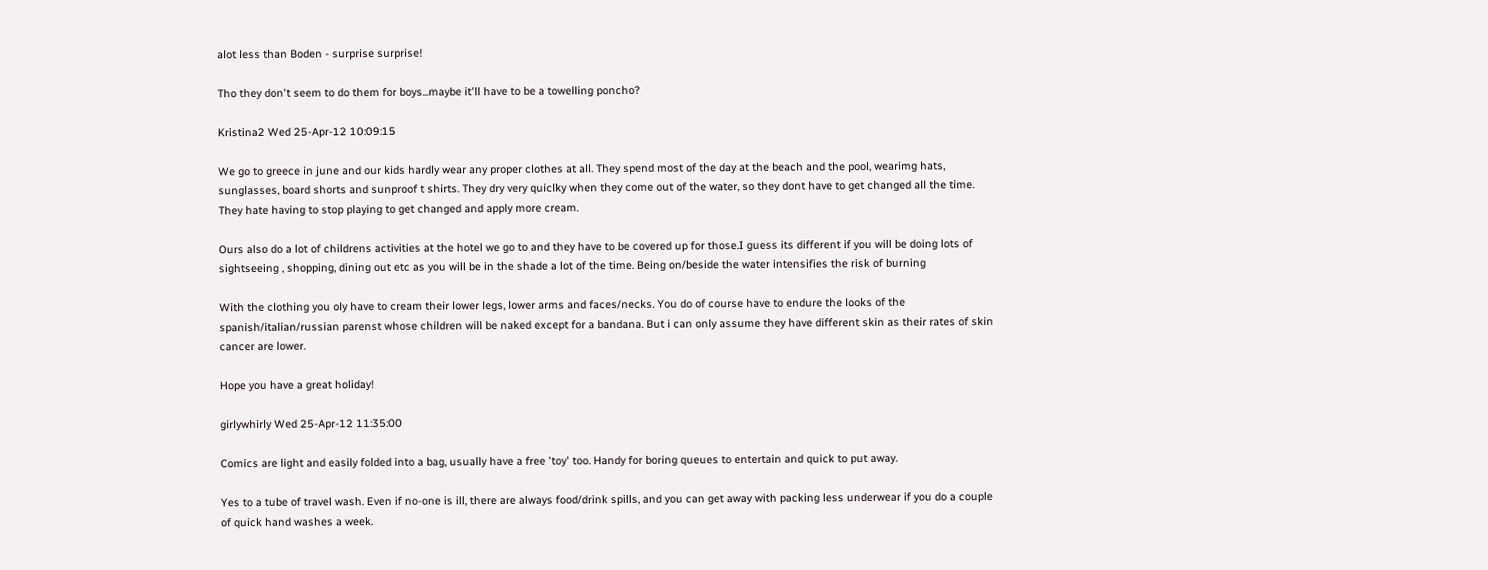alot less than Boden - surprise surprise!

Tho they don't seem to do them for boys...maybe it'll have to be a towelling poncho?

Kristina2 Wed 25-Apr-12 10:09:15

We go to greece in june and our kids hardly wear any proper clothes at all. They spend most of the day at the beach and the pool, wearimg hats, sunglasses, board shorts and sunproof t shirts. They dry very quiclky when they come out of the water, so they dont have to get changed all the time. They hate having to stop playing to get changed and apply more cream.

Ours also do a lot of childrens activities at the hotel we go to and they have to be covered up for those.I guess its different if you will be doing lots of sightseeing , shopping, dining out etc as you will be in the shade a lot of the time. Being on/beside the water intensifies the risk of burning

With the clothing you oly have to cream their lower legs, lower arms and faces/necks. You do of course have to endure the looks of the spanish/italian/russian parenst whose children will be naked except for a bandana. But i can only assume they have different skin as their rates of skin cancer are lower.

Hope you have a great holiday!

girlywhirly Wed 25-Apr-12 11:35:00

Comics are light and easily folded into a bag, usually have a free 'toy' too. Handy for boring queues to entertain and quick to put away.

Yes to a tube of travel wash. Even if no-one is ill, there are always food/drink spills, and you can get away with packing less underwear if you do a couple of quick hand washes a week.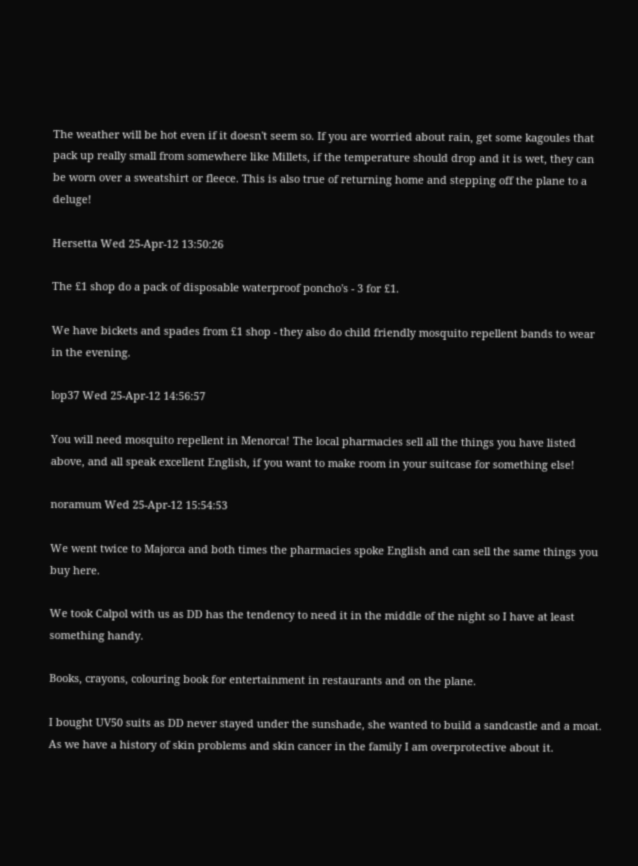The weather will be hot even if it doesn't seem so. If you are worried about rain, get some kagoules that pack up really small from somewhere like Millets, if the temperature should drop and it is wet, they can be worn over a sweatshirt or fleece. This is also true of returning home and stepping off the plane to a deluge!

Hersetta Wed 25-Apr-12 13:50:26

The £1 shop do a pack of disposable waterproof poncho's - 3 for £1.

We have bickets and spades from £1 shop - they also do child friendly mosquito repellent bands to wear in the evening.

lop37 Wed 25-Apr-12 14:56:57

You will need mosquito repellent in Menorca! The local pharmacies sell all the things you have listed above, and all speak excellent English, if you want to make room in your suitcase for something else!

noramum Wed 25-Apr-12 15:54:53

We went twice to Majorca and both times the pharmacies spoke English and can sell the same things you buy here.

We took Calpol with us as DD has the tendency to need it in the middle of the night so I have at least something handy.

Books, crayons, colouring book for entertainment in restaurants and on the plane.

I bought UV50 suits as DD never stayed under the sunshade, she wanted to build a sandcastle and a moat. As we have a history of skin problems and skin cancer in the family I am overprotective about it.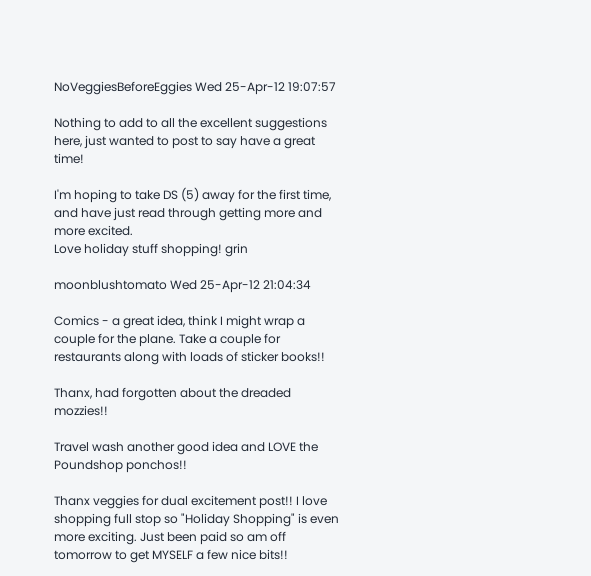NoVeggiesBeforeEggies Wed 25-Apr-12 19:07:57

Nothing to add to all the excellent suggestions here, just wanted to post to say have a great time!

I'm hoping to take DS (5) away for the first time, and have just read through getting more and more excited.
Love holiday stuff shopping! grin

moonblushtomato Wed 25-Apr-12 21:04:34

Comics - a great idea, think I might wrap a couple for the plane. Take a couple for restaurants along with loads of sticker books!!

Thanx, had forgotten about the dreaded mozzies!!

Travel wash another good idea and LOVE the Poundshop ponchos!!

Thanx veggies for dual excitement post!! I love shopping full stop so "Holiday Shopping" is even more exciting. Just been paid so am off tomorrow to get MYSELF a few nice bits!!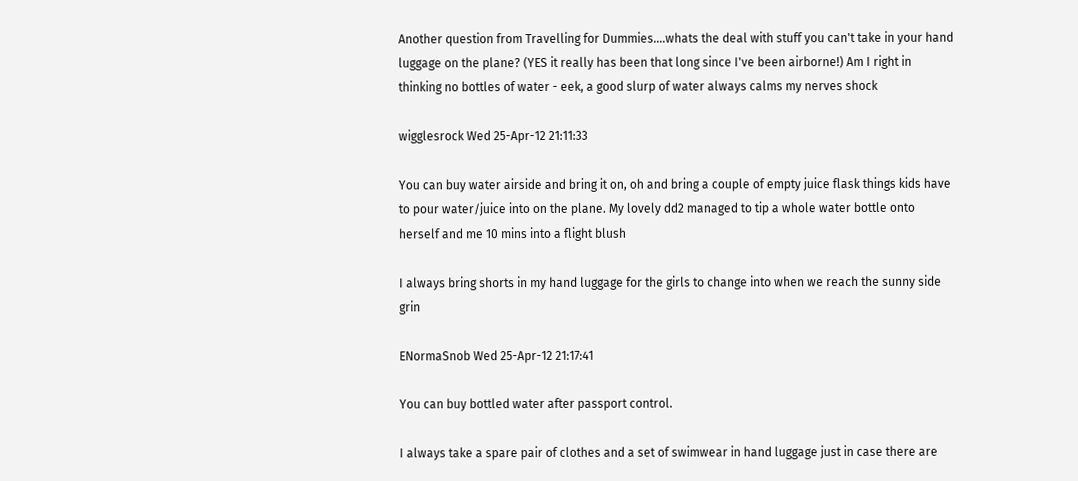Another question from Travelling for Dummies....whats the deal with stuff you can't take in your hand luggage on the plane? (YES it really has been that long since I've been airborne!) Am I right in thinking no bottles of water - eek, a good slurp of water always calms my nerves shock

wigglesrock Wed 25-Apr-12 21:11:33

You can buy water airside and bring it on, oh and bring a couple of empty juice flask things kids have to pour water/juice into on the plane. My lovely dd2 managed to tip a whole water bottle onto herself and me 10 mins into a flight blush

I always bring shorts in my hand luggage for the girls to change into when we reach the sunny side grin

ENormaSnob Wed 25-Apr-12 21:17:41

You can buy bottled water after passport control.

I always take a spare pair of clothes and a set of swimwear in hand luggage just in case there are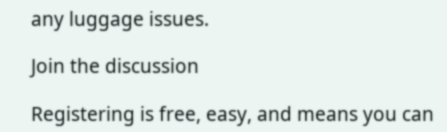any luggage issues.

Join the discussion

Registering is free, easy, and means you can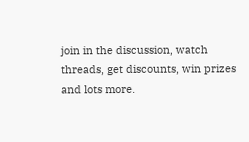join in the discussion, watch threads, get discounts, win prizes and lots more.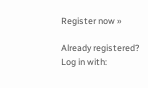Register now »

Already registered? Log in with: